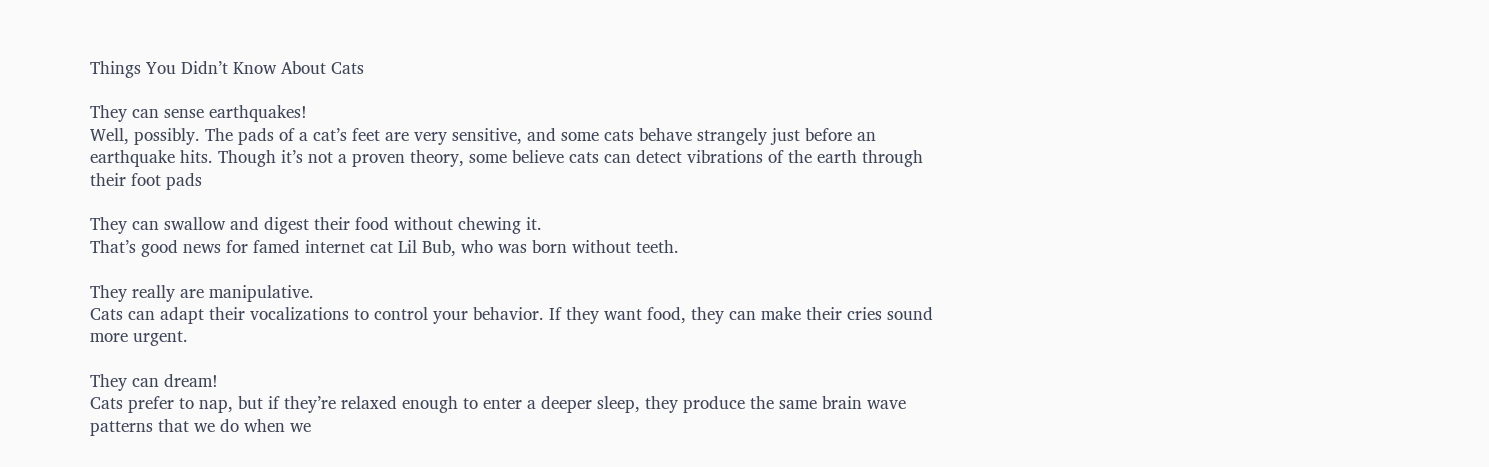Things You Didn’t Know About Cats

They can sense earthquakes!
Well, possibly. The pads of a cat’s feet are very sensitive, and some cats behave strangely just before an earthquake hits. Though it’s not a proven theory, some believe cats can detect vibrations of the earth through their foot pads

They can swallow and digest their food without chewing it.
That’s good news for famed internet cat Lil Bub, who was born without teeth.

They really are manipulative.
Cats can adapt their vocalizations to control your behavior. If they want food, they can make their cries sound more urgent.

They can dream!
Cats prefer to nap, but if they’re relaxed enough to enter a deeper sleep, they produce the same brain wave patterns that we do when we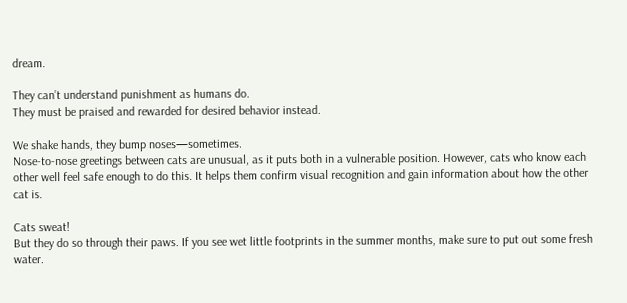dream.

They can’t understand punishment as humans do.
They must be praised and rewarded for desired behavior instead.

We shake hands, they bump noses—sometimes.
Nose-to-nose greetings between cats are unusual, as it puts both in a vulnerable position. However, cats who know each other well feel safe enough to do this. It helps them confirm visual recognition and gain information about how the other cat is.

Cats sweat!
But they do so through their paws. If you see wet little footprints in the summer months, make sure to put out some fresh water.